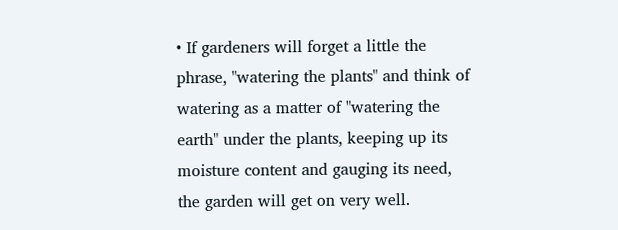• If gardeners will forget a little the phrase, "watering the plants" and think of watering as a matter of "watering the earth" under the plants, keeping up its moisture content and gauging its need, the garden will get on very well.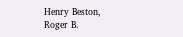Henry Beston, Roger B.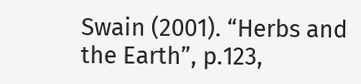Swain (2001). “Herbs and the Earth”, p.123,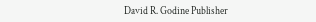David R. Godine Publisher